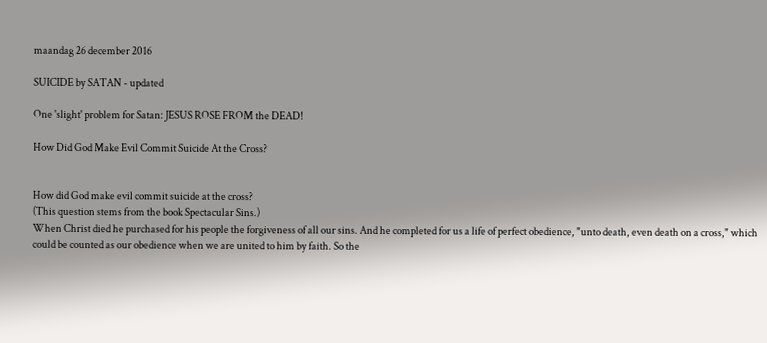maandag 26 december 2016

SUICIDE by SATAN - updated

One 'slight' problem for Satan: JESUS ROSE FROM the DEAD!

How Did God Make Evil Commit Suicide At the Cross?


How did God make evil commit suicide at the cross?
(This question stems from the book Spectacular Sins.)
When Christ died he purchased for his people the forgiveness of all our sins. And he completed for us a life of perfect obedience, "unto death, even death on a cross," which could be counted as our obedience when we are united to him by faith. So the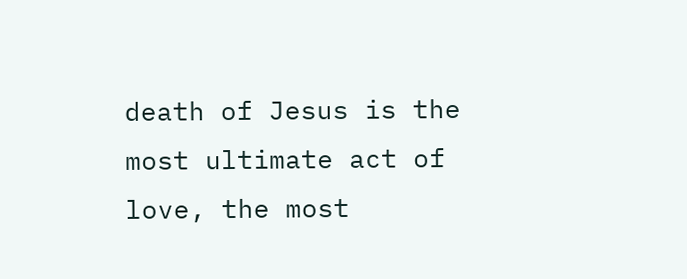death of Jesus is the most ultimate act of love, the most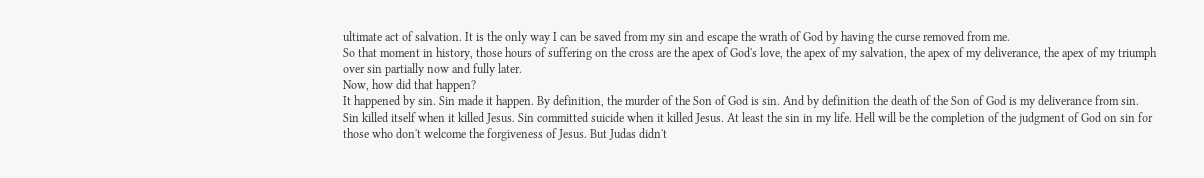ultimate act of salvation. It is the only way I can be saved from my sin and escape the wrath of God by having the curse removed from me.
So that moment in history, those hours of suffering on the cross are the apex of God's love, the apex of my salvation, the apex of my deliverance, the apex of my triumph over sin partially now and fully later.
Now, how did that happen?
It happened by sin. Sin made it happen. By definition, the murder of the Son of God is sin. And by definition the death of the Son of God is my deliverance from sin.
Sin killed itself when it killed Jesus. Sin committed suicide when it killed Jesus. At least the sin in my life. Hell will be the completion of the judgment of God on sin for those who don't welcome the forgiveness of Jesus. But Judas didn't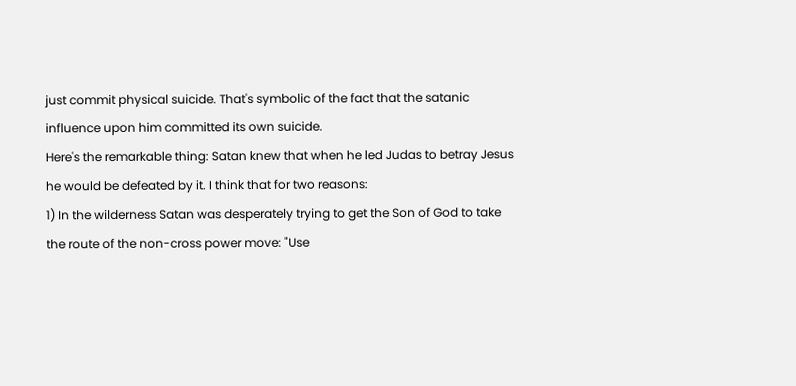just commit physical suicide. That's symbolic of the fact that the satanic influence upon him committed its own suicide.
Here's the remarkable thing: Satan knew that when he led Judas to betray Jesus he would be defeated by it. I think that for two reasons:
1) In the wilderness Satan was desperately trying to get the Son of God to take the route of the non-cross power move: "Use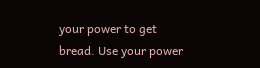your power to get bread. Use your power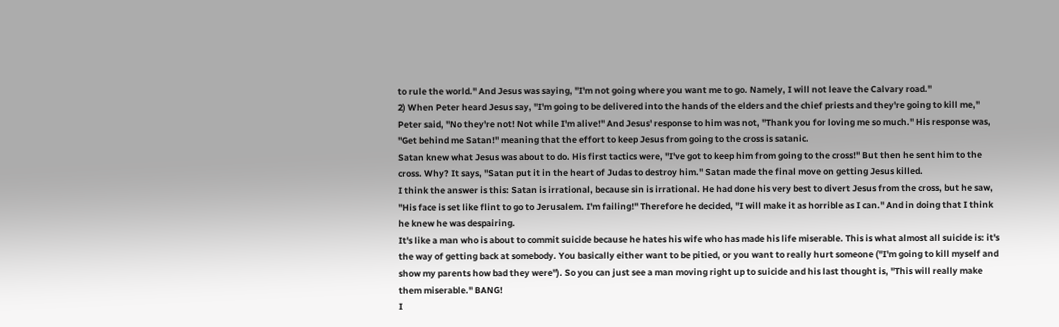to rule the world." And Jesus was saying, "I'm not going where you want me to go. Namely, I will not leave the Calvary road."
2) When Peter heard Jesus say, "I'm going to be delivered into the hands of the elders and the chief priests and they're going to kill me," Peter said, "No they're not! Not while I'm alive!" And Jesus' response to him was not, "Thank you for loving me so much." His response was, "Get behind me Satan!" meaning that the effort to keep Jesus from going to the cross is satanic.
Satan knew what Jesus was about to do. His first tactics were, "I've got to keep him from going to the cross!" But then he sent him to the cross. Why? It says, "Satan put it in the heart of Judas to destroy him." Satan made the final move on getting Jesus killed.
I think the answer is this: Satan is irrational, because sin is irrational. He had done his very best to divert Jesus from the cross, but he saw, "His face is set like flint to go to Jerusalem. I'm failing!" Therefore he decided, "I will make it as horrible as I can." And in doing that I think he knew he was despairing.
It's like a man who is about to commit suicide because he hates his wife who has made his life miserable. This is what almost all suicide is: it's the way of getting back at somebody. You basically either want to be pitied, or you want to really hurt someone ("I'm going to kill myself and show my parents how bad they were"). So you can just see a man moving right up to suicide and his last thought is, "This will really make them miserable." BANG!
I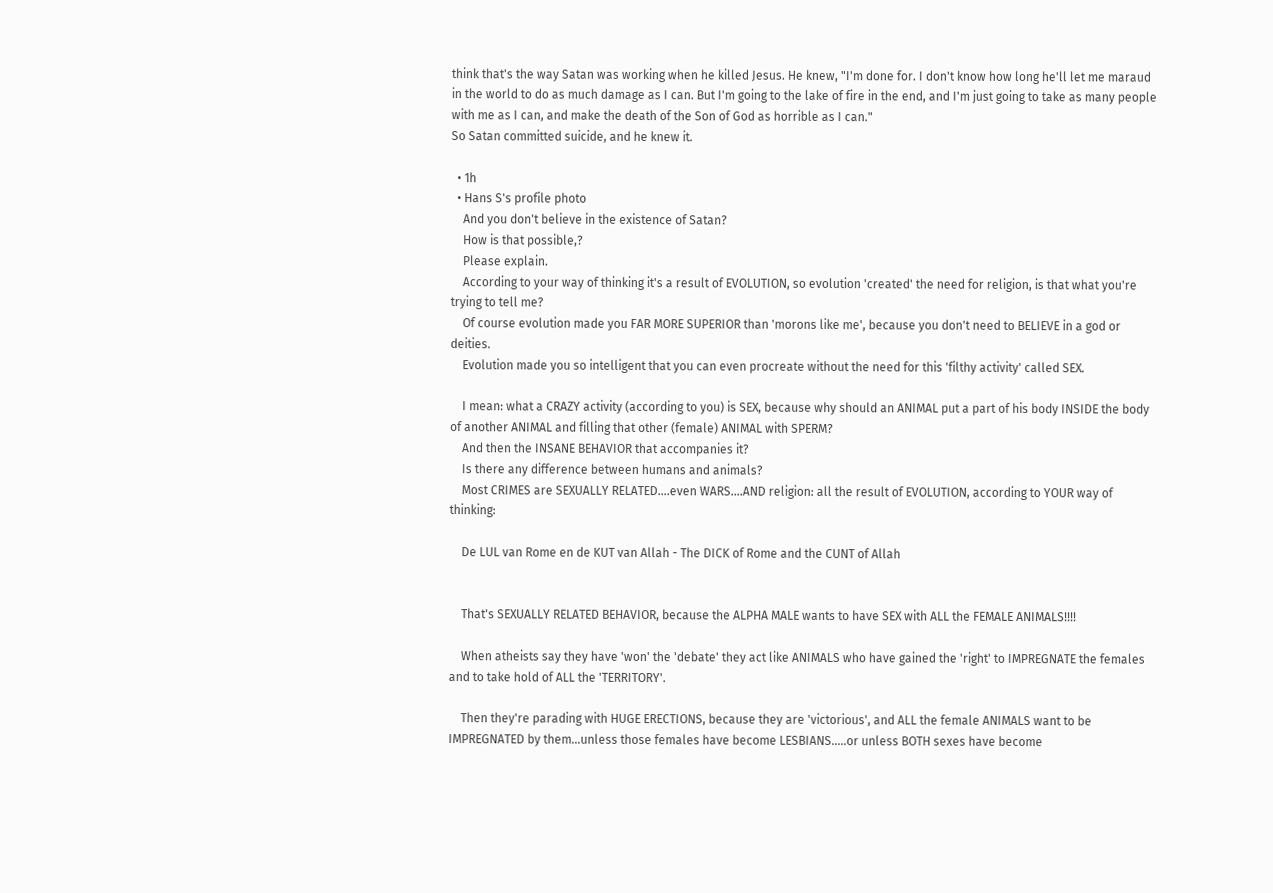think that's the way Satan was working when he killed Jesus. He knew, "I'm done for. I don't know how long he'll let me maraud in the world to do as much damage as I can. But I'm going to the lake of fire in the end, and I'm just going to take as many people with me as I can, and make the death of the Son of God as horrible as I can."
So Satan committed suicide, and he knew it.

  • 1h
  • Hans S's profile photo
    And you don't believe in the existence of Satan?
    How is that possible,?
    Please explain.
    According to your way of thinking it's a result of EVOLUTION, so evolution 'created' the need for religion, is that what you're trying to tell me?
    Of course evolution made you FAR MORE SUPERIOR than 'morons like me', because you don't need to BELIEVE in a god or deities.
    Evolution made you so intelligent that you can even procreate without the need for this 'filthy activity' called SEX.

    I mean: what a CRAZY activity (according to you) is SEX, because why should an ANIMAL put a part of his body INSIDE the body of another ANIMAL and filling that other (female) ANIMAL with SPERM?
    And then the INSANE BEHAVIOR that accompanies it?
    Is there any difference between humans and animals?
    Most CRIMES are SEXUALLY RELATED....even WARS....AND religion: all the result of EVOLUTION, according to YOUR way of thinking:

    De LUL van Rome en de KUT van Allah - The DICK of Rome and the CUNT of Allah


    That's SEXUALLY RELATED BEHAVIOR, because the ALPHA MALE wants to have SEX with ALL the FEMALE ANIMALS!!!!

    When atheists say they have 'won' the 'debate' they act like ANIMALS who have gained the 'right' to IMPREGNATE the females and to take hold of ALL the 'TERRITORY'.

    Then they're parading with HUGE ERECTIONS, because they are 'victorious', and ALL the female ANIMALS want to be IMPREGNATED by them...unless those females have become LESBIANS.....or unless BOTH sexes have become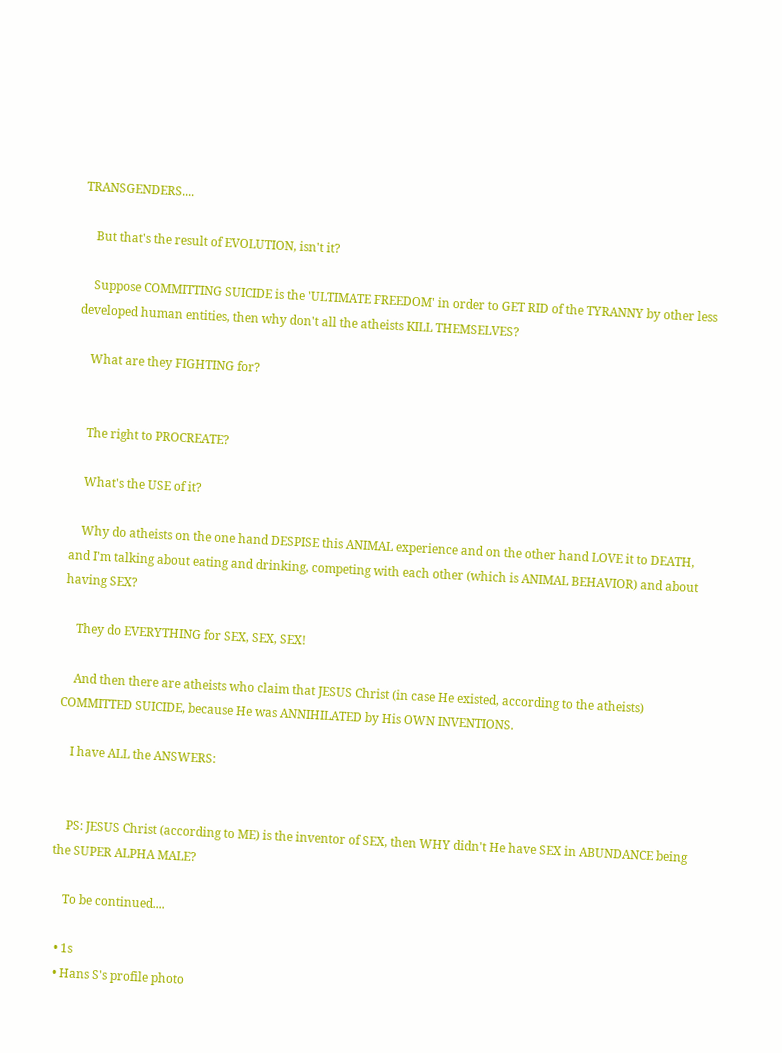TRANSGENDERS....

    But that's the result of EVOLUTION, isn't it?

    Suppose COMMITTING SUICIDE is the 'ULTIMATE FREEDOM' in order to GET RID of the TYRANNY by other less developed human entities, then why don't all the atheists KILL THEMSELVES?

    What are they FIGHTING for?


    The right to PROCREATE?

    What's the USE of it?

    Why do atheists on the one hand DESPISE this ANIMAL experience and on the other hand LOVE it to DEATH, and I'm talking about eating and drinking, competing with each other (which is ANIMAL BEHAVIOR) and about having SEX?

    They do EVERYTHING for SEX, SEX, SEX!

    And then there are atheists who claim that JESUS Christ (in case He existed, according to the atheists) COMMITTED SUICIDE, because He was ANNIHILATED by His OWN INVENTIONS.

    I have ALL the ANSWERS:


    PS: JESUS Christ (according to ME) is the inventor of SEX, then WHY didn't He have SEX in ABUNDANCE being the SUPER ALPHA MALE?

    To be continued....

  • 1s
  • Hans S's profile photo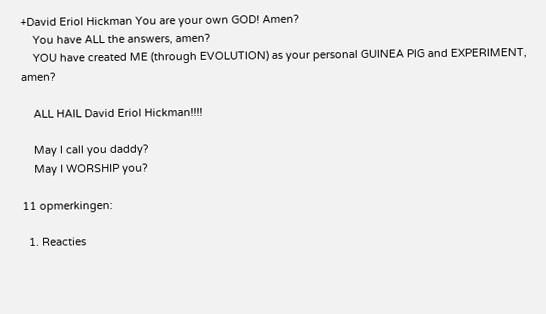+David Eriol Hickman You are your own GOD! Amen?
    You have ALL the answers, amen?
    YOU have created ME (through EVOLUTION) as your personal GUINEA PIG and EXPERIMENT, amen?

    ALL HAIL David Eriol Hickman!!!!

    May I call you daddy?
    May I WORSHIP you?

11 opmerkingen:

  1. Reacties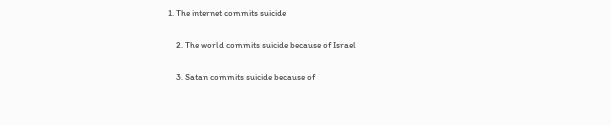1. The internet commits suicide

    2. The world commits suicide because of Israel

    3. Satan commits suicide because of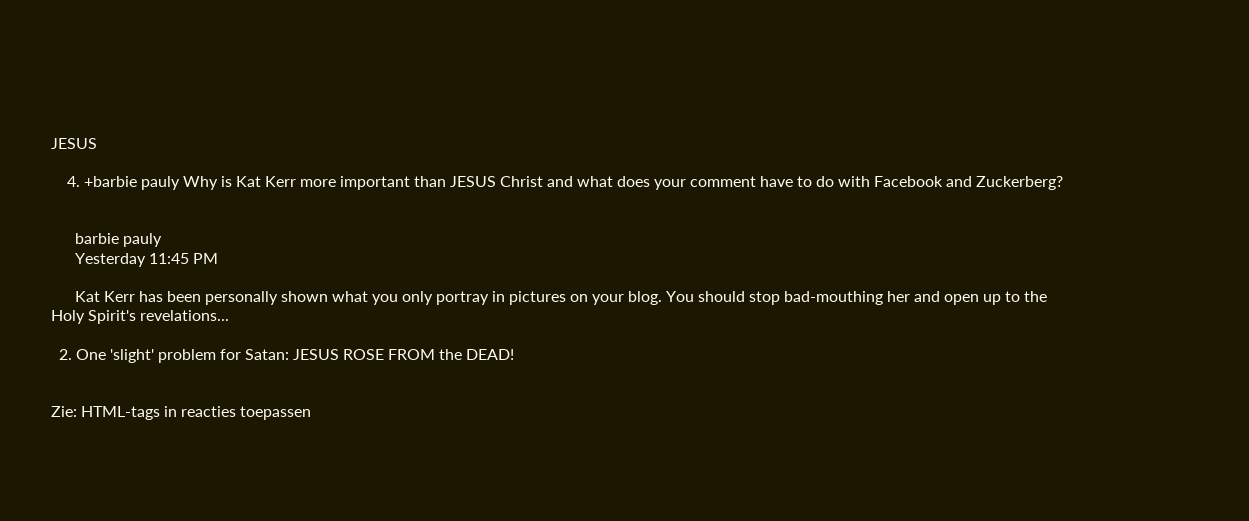JESUS

    4. +barbie pauly Why is Kat Kerr more important than JESUS Christ and what does your comment have to do with Facebook and Zuckerberg?


      barbie pauly
      Yesterday 11:45 PM

      Kat Kerr has been personally shown what you only portray in pictures on your blog. You should stop bad-mouthing her and open up to the Holy Spirit's revelations...

  2. One 'slight' problem for Satan: JESUS ROSE FROM the DEAD!


Zie: HTML-tags in reacties toepassen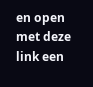en open met deze link een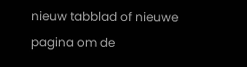nieuw tabblad of nieuwe pagina om de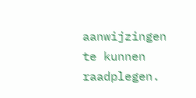aanwijzingen te kunnen raadplegen.